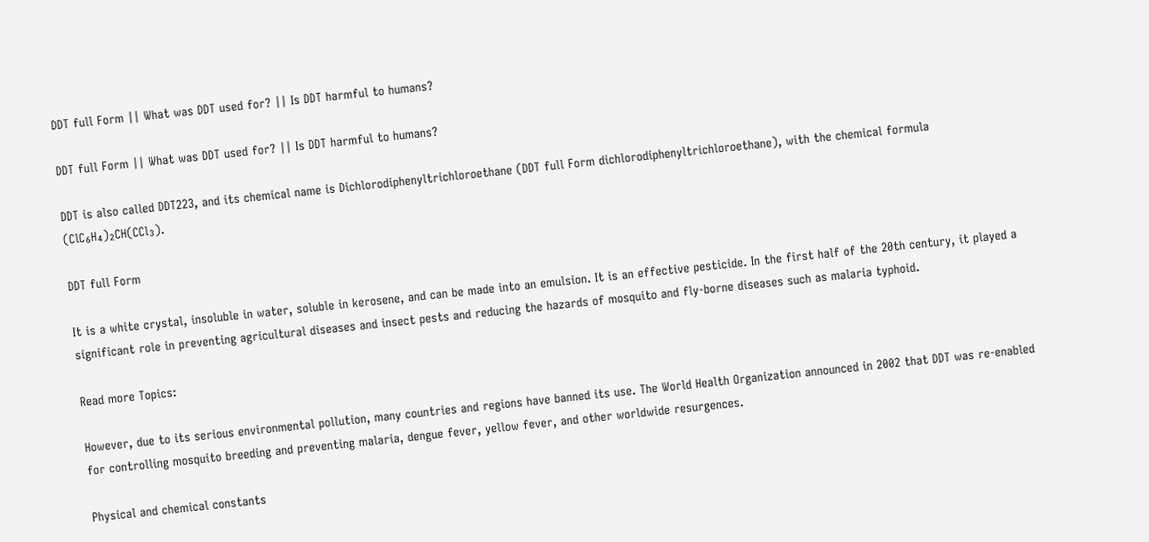DDT full Form || What was DDT used for? || Is DDT harmful to humans?

DDT full Form || What was DDT used for? || Is DDT harmful to humans?

DDT is also called DDT223, and its chemical name is Dichlorodiphenyltrichloroethane (DDT full Form dichlorodiphenyltrichloroethane), with the chemical formula (ClC₆H₄)₂CH(CCl₃).

DDT full Form

It is a white crystal, insoluble in water, soluble in kerosene, and can be made into an emulsion. It is an effective pesticide. In the first half of the 20th century, it played a significant role in preventing agricultural diseases and insect pests and reducing the hazards of mosquito and fly-borne diseases such as malaria typhoid.

Read more Topics:

However, due to its serious environmental pollution, many countries and regions have banned its use. The World Health Organization announced in 2002 that DDT was re-enabled for controlling mosquito breeding and preventing malaria, dengue fever, yellow fever, and other worldwide resurgences.

Physical and chemical constants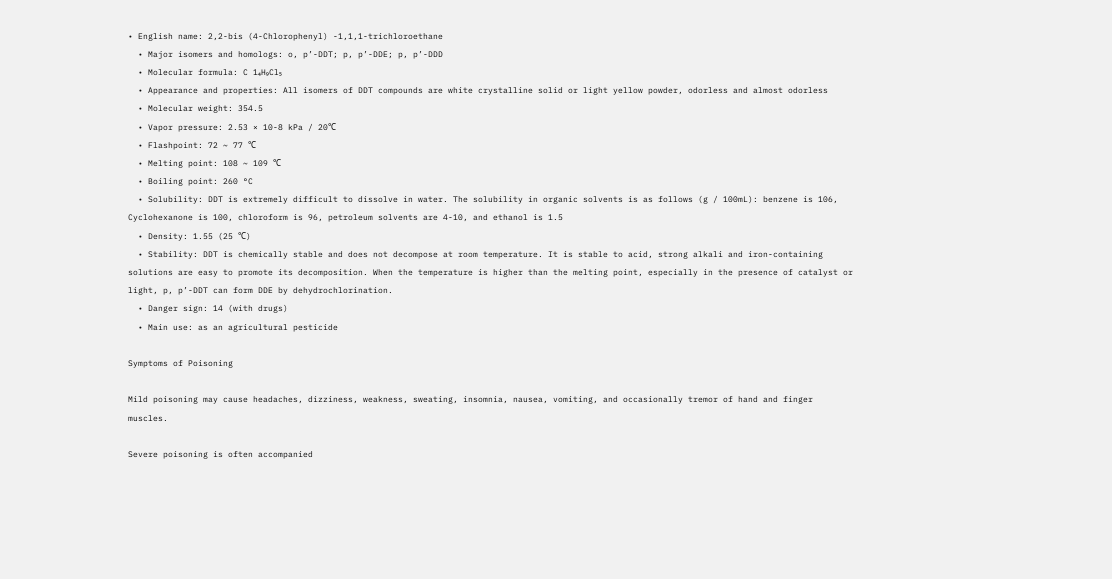• English name: 2,2-bis (4-Chlorophenyl) -1,1,1-trichloroethane
  • Major isomers and homologs: o, p’-DDT; p, p’-DDE; p, p’-DDD
  • Molecular formula: C 1₄H₉Cl₅
  • Appearance and properties: All isomers of DDT compounds are white crystalline solid or light yellow powder, odorless and almost odorless
  • Molecular weight: 354.5
  • Vapor pressure: 2.53 × 10-8 kPa / 20℃
  • Flashpoint: 72 ~ 77 ℃
  • Melting point: 108 ~ 109 ℃
  • Boiling point: 260 °C
  • Solubility: DDT is extremely difficult to dissolve in water. The solubility in organic solvents is as follows (g / 100mL): benzene is 106, Cyclohexanone is 100, chloroform is 96, petroleum solvents are 4-10, and ethanol is 1.5
  • Density: 1.55 (25 ℃)
  • Stability: DDT is chemically stable and does not decompose at room temperature. It is stable to acid, strong alkali and iron-containing solutions are easy to promote its decomposition. When the temperature is higher than the melting point, especially in the presence of catalyst or light, p, p’-DDT can form DDE by dehydrochlorination.
  • Danger sign: 14 (with drugs)
  • Main use: as an agricultural pesticide

Symptoms of Poisoning

Mild poisoning may cause headaches, dizziness, weakness, sweating, insomnia, nausea, vomiting, and occasionally tremor of hand and finger muscles.

Severe poisoning is often accompanied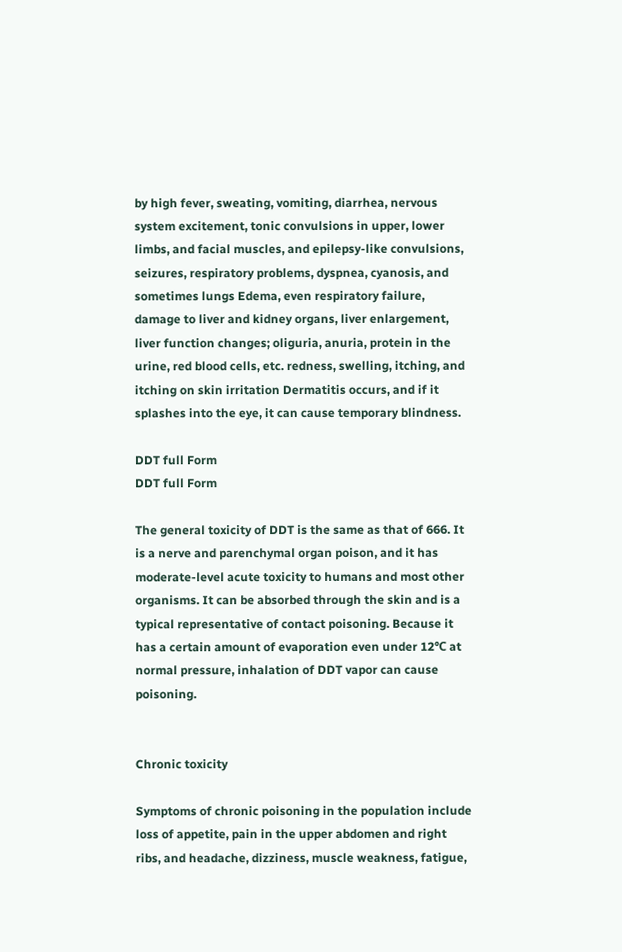by high fever, sweating, vomiting, diarrhea, nervous system excitement, tonic convulsions in upper, lower limbs, and facial muscles, and epilepsy-like convulsions, seizures, respiratory problems, dyspnea, cyanosis, and sometimes lungs Edema, even respiratory failure, damage to liver and kidney organs, liver enlargement, liver function changes; oliguria, anuria, protein in the urine, red blood cells, etc. redness, swelling, itching, and itching on skin irritation Dermatitis occurs, and if it splashes into the eye, it can cause temporary blindness.

DDT full Form
DDT full Form

The general toxicity of DDT is the same as that of 666. It is a nerve and parenchymal organ poison, and it has moderate-level acute toxicity to humans and most other organisms. It can be absorbed through the skin and is a typical representative of contact poisoning. Because it has a certain amount of evaporation even under 12℃ at normal pressure, inhalation of DDT vapor can cause poisoning.


Chronic toxicity

Symptoms of chronic poisoning in the population include loss of appetite, pain in the upper abdomen and right ribs, and headache, dizziness, muscle weakness, fatigue,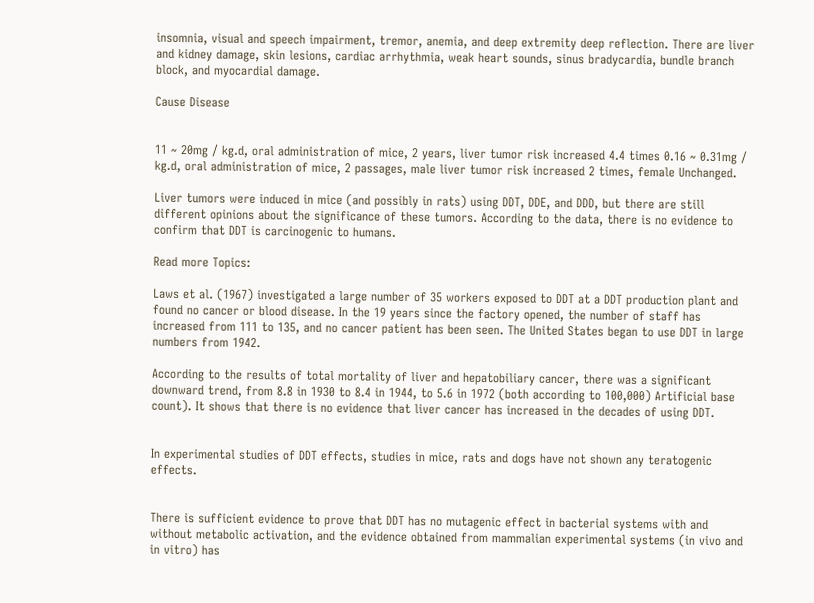insomnia, visual and speech impairment, tremor, anemia, and deep extremity deep reflection. There are liver and kidney damage, skin lesions, cardiac arrhythmia, weak heart sounds, sinus bradycardia, bundle branch block, and myocardial damage.

Cause Disease


11 ~ 20mg / kg.d, oral administration of mice, 2 years, liver tumor risk increased 4.4 times 0.16 ~ 0.31mg / kg.d, oral administration of mice, 2 passages, male liver tumor risk increased 2 times, female Unchanged.

Liver tumors were induced in mice (and possibly in rats) using DDT, DDE, and DDD, but there are still different opinions about the significance of these tumors. According to the data, there is no evidence to confirm that DDT is carcinogenic to humans.

Read more Topics:

Laws et al. (1967) investigated a large number of 35 workers exposed to DDT at a DDT production plant and found no cancer or blood disease. In the 19 years since the factory opened, the number of staff has increased from 111 to 135, and no cancer patient has been seen. The United States began to use DDT in large numbers from 1942.

According to the results of total mortality of liver and hepatobiliary cancer, there was a significant downward trend, from 8.8 in 1930 to 8.4 in 1944, to 5.6 in 1972 (both according to 100,000) Artificial base count). It shows that there is no evidence that liver cancer has increased in the decades of using DDT.


In experimental studies of DDT effects, studies in mice, rats and dogs have not shown any teratogenic effects.


There is sufficient evidence to prove that DDT has no mutagenic effect in bacterial systems with and without metabolic activation, and the evidence obtained from mammalian experimental systems (in vivo and in vitro) has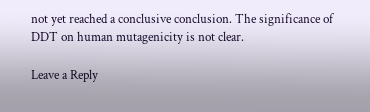not yet reached a conclusive conclusion. The significance of DDT on human mutagenicity is not clear.

Leave a Reply